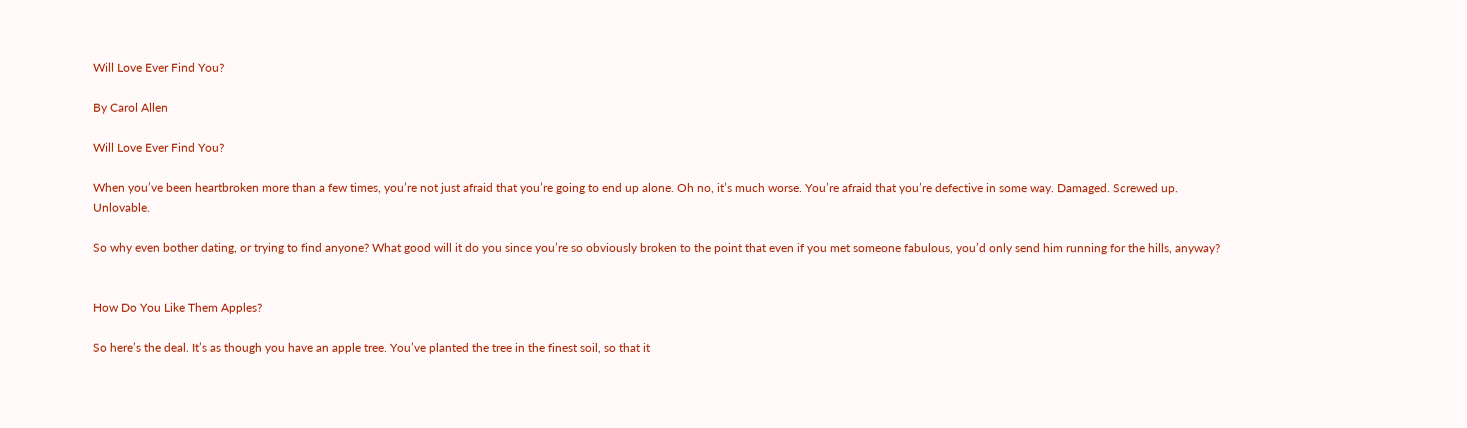Will Love Ever Find You?

By Carol Allen

Will Love Ever Find You?

When you’ve been heartbroken more than a few times, you’re not just afraid that you’re going to end up alone. Oh no, it’s much worse. You’re afraid that you’re defective in some way. Damaged. Screwed up. Unlovable.

So why even bother dating, or trying to find anyone? What good will it do you since you’re so obviously broken to the point that even if you met someone fabulous, you’d only send him running for the hills, anyway?


How Do You Like Them Apples?

So here’s the deal. It’s as though you have an apple tree. You’ve planted the tree in the finest soil, so that it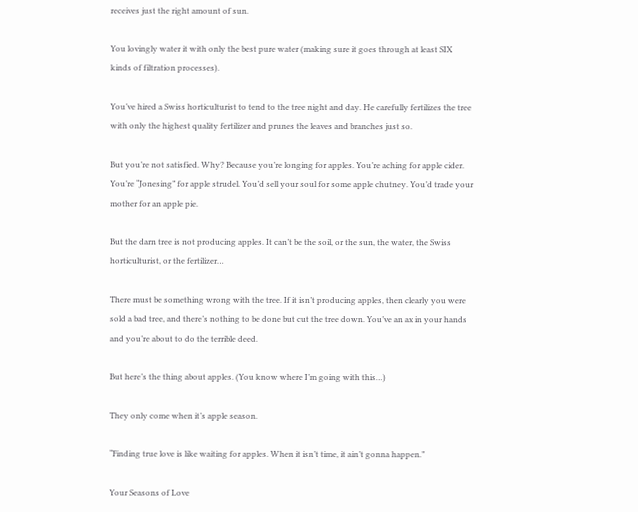receives just the right amount of sun.

You lovingly water it with only the best pure water (making sure it goes through at least SIX kinds of filtration processes).

You’ve hired a Swiss horticulturist to tend to the tree night and day. He carefully fertilizes the tree with only the highest quality fertilizer and prunes the leaves and branches just so.

But you’re not satisfied. Why? Because you’re longing for apples. You’re aching for apple cider. You’re “Jonesing” for apple strudel. You’d sell your soul for some apple chutney. You’d trade your mother for an apple pie.

But the darn tree is not producing apples. It can’t be the soil, or the sun, the water, the Swiss horticulturist, or the fertilizer…

There must be something wrong with the tree. If it isn’t producing apples, then clearly you were sold a bad tree, and there’s nothing to be done but cut the tree down. You’ve an ax in your hands and you’re about to do the terrible deed.

But here’s the thing about apples. (You know where I’m going with this…)

They only come when it’s apple season.

“Finding true love is like waiting for apples. When it isn’t time, it ain’t gonna happen.”

Your Seasons of Love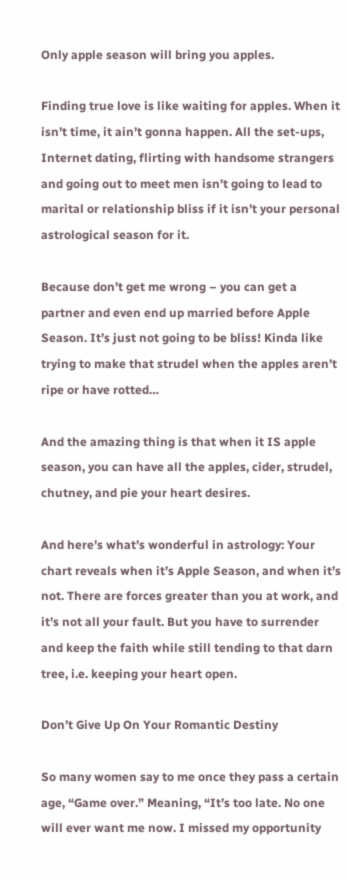Only apple season will bring you apples.

Finding true love is like waiting for apples. When it isn’t time, it ain’t gonna happen. All the set-ups, Internet dating, flirting with handsome strangers and going out to meet men isn’t going to lead to marital or relationship bliss if it isn’t your personal astrological season for it.

Because don’t get me wrong – you can get a partner and even end up married before Apple Season. It’s just not going to be bliss! Kinda like trying to make that strudel when the apples aren’t ripe or have rotted…

And the amazing thing is that when it IS apple season, you can have all the apples, cider, strudel, chutney, and pie your heart desires.

And here’s what’s wonderful in astrology: Your chart reveals when it’s Apple Season, and when it’s not. There are forces greater than you at work, and it’s not all your fault. But you have to surrender and keep the faith while still tending to that darn tree, i.e. keeping your heart open.

Don’t Give Up On Your Romantic Destiny

So many women say to me once they pass a certain age, “Game over.” Meaning, “It’s too late. No one will ever want me now. I missed my opportunity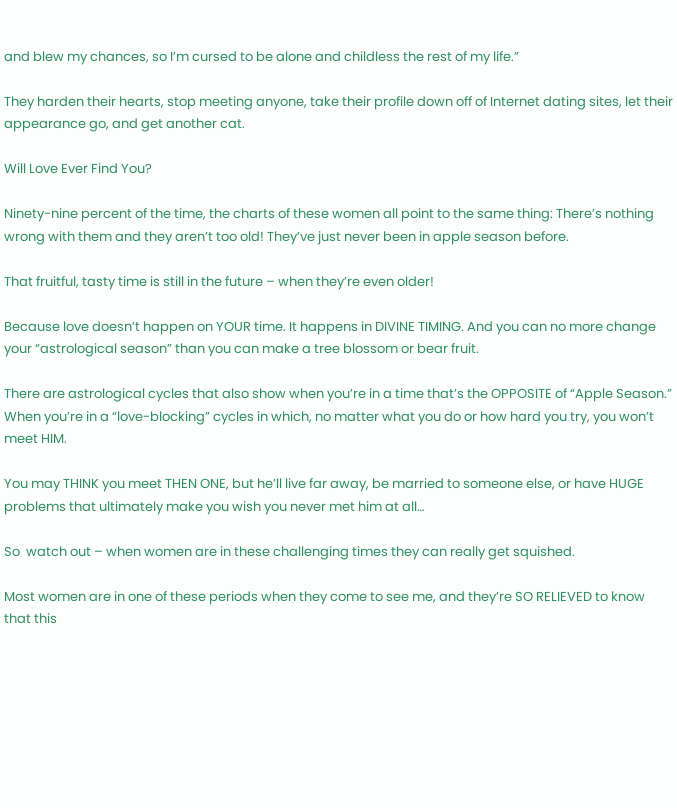and blew my chances, so I’m cursed to be alone and childless the rest of my life.”

They harden their hearts, stop meeting anyone, take their profile down off of Internet dating sites, let their appearance go, and get another cat.

Will Love Ever Find You?

Ninety-nine percent of the time, the charts of these women all point to the same thing: There’s nothing wrong with them and they aren’t too old! They’ve just never been in apple season before.

That fruitful, tasty time is still in the future – when they’re even older!

Because love doesn’t happen on YOUR time. It happens in DIVINE TIMING. And you can no more change your “astrological season” than you can make a tree blossom or bear fruit.

There are astrological cycles that also show when you’re in a time that’s the OPPOSITE of “Apple Season.”   When you’re in a “love-blocking” cycles in which, no matter what you do or how hard you try, you won’t meet HIM.

You may THINK you meet THEN ONE, but he’ll live far away, be married to someone else, or have HUGE problems that ultimately make you wish you never met him at all…

So  watch out – when women are in these challenging times they can really get squished.

Most women are in one of these periods when they come to see me, and they’re SO RELIEVED to know that this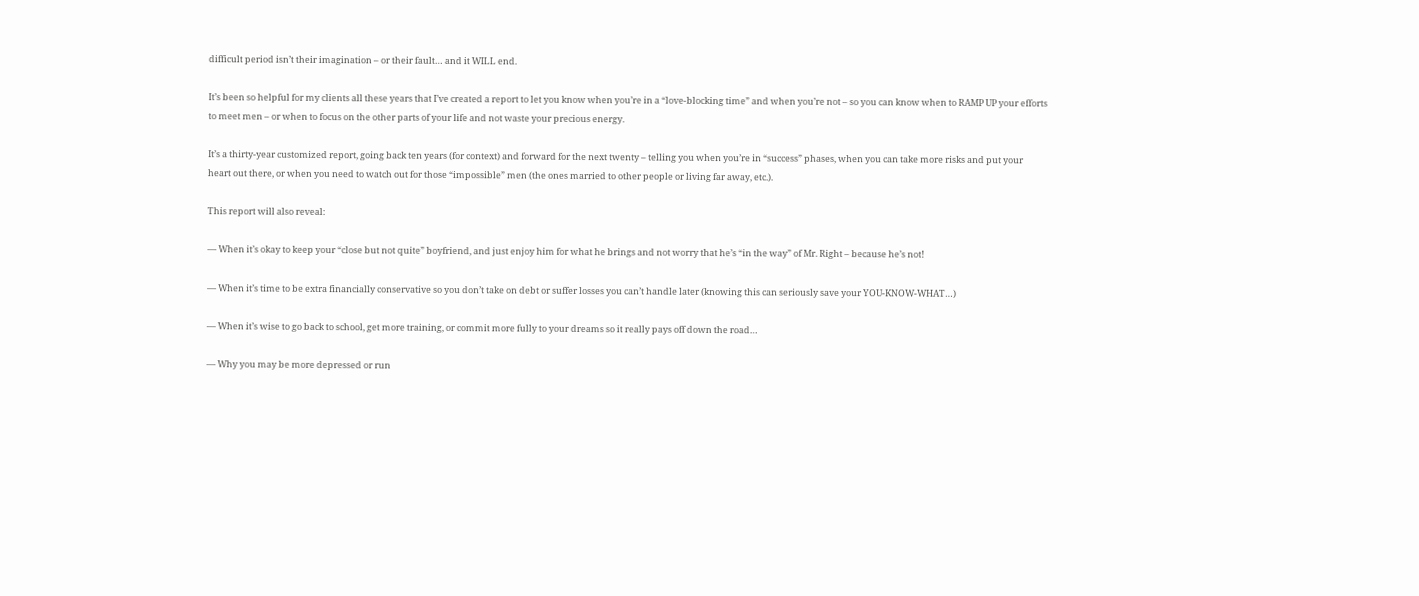difficult period isn’t their imagination – or their fault… and it WILL end.

It’s been so helpful for my clients all these years that I’ve created a report to let you know when you’re in a “love-blocking time” and when you’re not – so you can know when to RAMP UP your efforts to meet men – or when to focus on the other parts of your life and not waste your precious energy.

It’s a thirty-year customized report, going back ten years (for context) and forward for the next twenty – telling you when you’re in “success” phases, when you can take more risks and put your heart out there, or when you need to watch out for those “impossible” men (the ones married to other people or living far away, etc.).

This report will also reveal:

— When it’s okay to keep your “close but not quite” boyfriend, and just enjoy him for what he brings and not worry that he’s “in the way” of Mr. Right – because he’s not!

— When it’s time to be extra financially conservative so you don’t take on debt or suffer losses you can’t handle later (knowing this can seriously save your YOU-KNOW-WHAT…)

— When it’s wise to go back to school, get more training, or commit more fully to your dreams so it really pays off down the road…

— Why you may be more depressed or run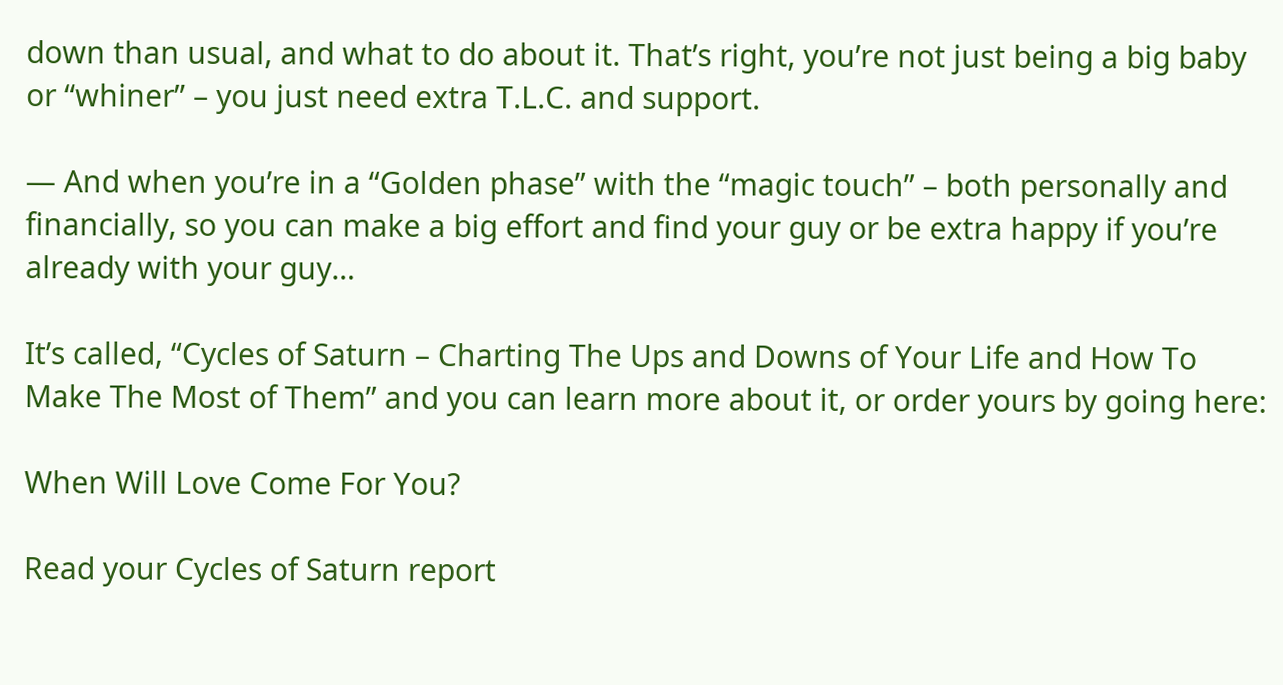down than usual, and what to do about it. That’s right, you’re not just being a big baby or “whiner” – you just need extra T.L.C. and support.

— And when you’re in a “Golden phase” with the “magic touch” – both personally and financially, so you can make a big effort and find your guy or be extra happy if you’re already with your guy…

It’s called, “Cycles of Saturn – Charting The Ups and Downs of Your Life and How To Make The Most of Them” and you can learn more about it, or order yours by going here:

When Will Love Come For You?

Read your Cycles of Saturn report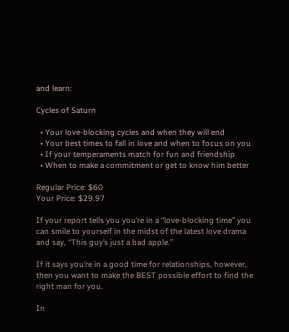and learn:

Cycles of Saturn

  • Your love-blocking cycles and when they will end
  • Your best times to fall in love and when to focus on you
  • If your temperaments match for fun and friendship
  • When to make a commitment or get to know him better

Regular Price: $60
Your Price: $29.97

If your report tells you you’re in a “love-blocking time” you can smile to yourself in the midst of the latest love drama and say, “This guy’s just a bad apple.”

If it says you’re in a good time for relationships, however, then you want to make the BEST possible effort to find the right man for you.

In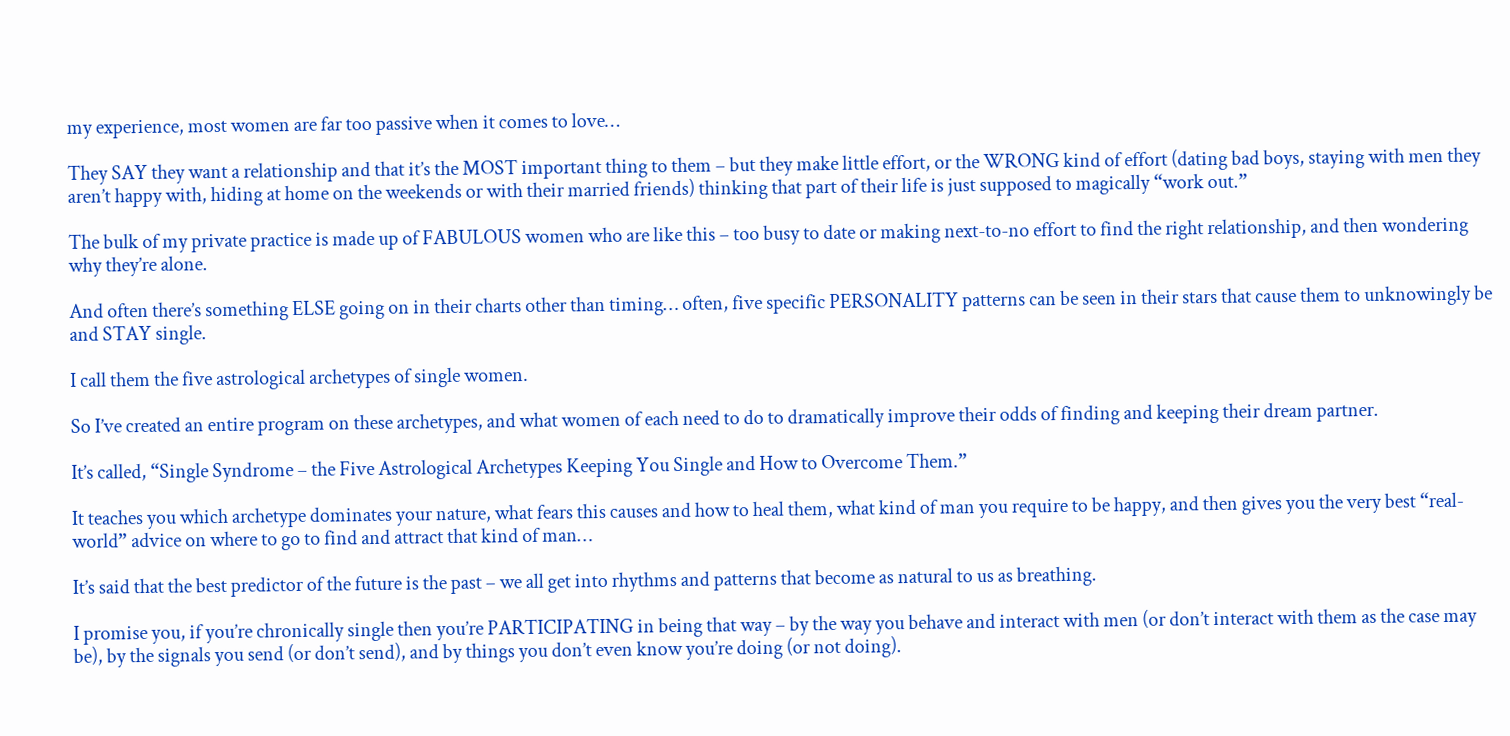my experience, most women are far too passive when it comes to love…

They SAY they want a relationship and that it’s the MOST important thing to them – but they make little effort, or the WRONG kind of effort (dating bad boys, staying with men they aren’t happy with, hiding at home on the weekends or with their married friends) thinking that part of their life is just supposed to magically “work out.”

The bulk of my private practice is made up of FABULOUS women who are like this – too busy to date or making next-to-no effort to find the right relationship, and then wondering why they’re alone.

And often there’s something ELSE going on in their charts other than timing… often, five specific PERSONALITY patterns can be seen in their stars that cause them to unknowingly be and STAY single.

I call them the five astrological archetypes of single women.

So I’ve created an entire program on these archetypes, and what women of each need to do to dramatically improve their odds of finding and keeping their dream partner.

It’s called, “Single Syndrome – the Five Astrological Archetypes Keeping You Single and How to Overcome Them.”

It teaches you which archetype dominates your nature, what fears this causes and how to heal them, what kind of man you require to be happy, and then gives you the very best “real-world” advice on where to go to find and attract that kind of man…

It’s said that the best predictor of the future is the past – we all get into rhythms and patterns that become as natural to us as breathing.

I promise you, if you’re chronically single then you’re PARTICIPATING in being that way – by the way you behave and interact with men (or don’t interact with them as the case may be), by the signals you send (or don’t send), and by things you don’t even know you’re doing (or not doing).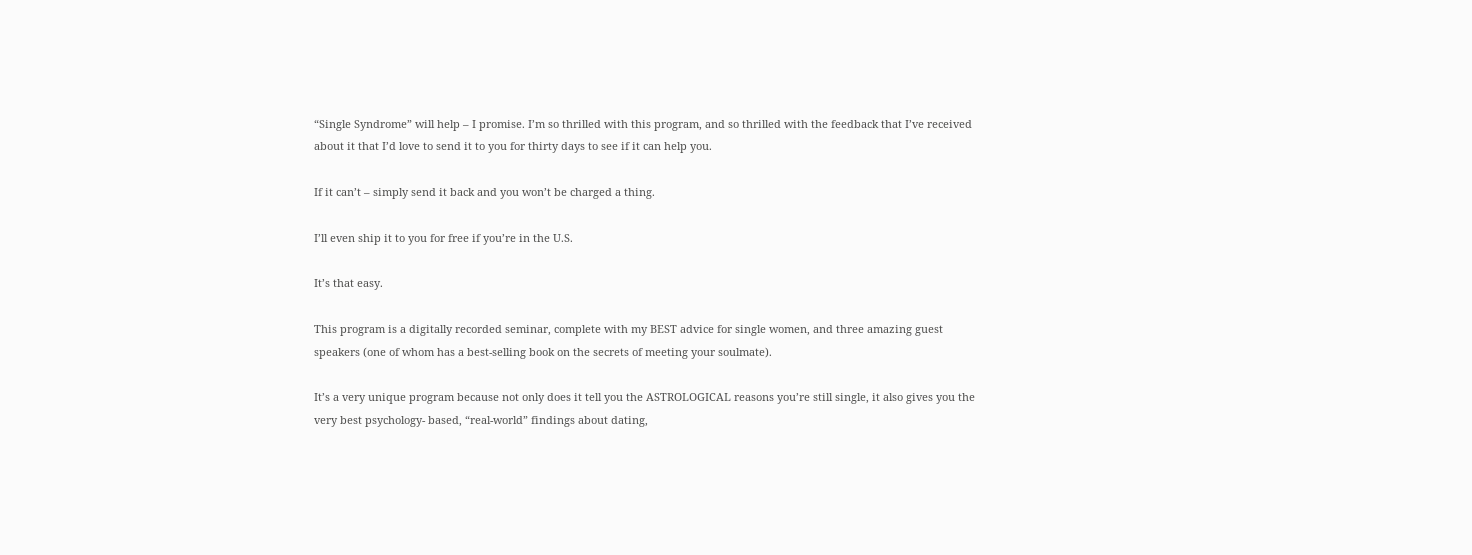“Single Syndrome” will help – I promise. I’m so thrilled with this program, and so thrilled with the feedback that I’ve received about it that I’d love to send it to you for thirty days to see if it can help you.

If it can’t – simply send it back and you won’t be charged a thing.

I’ll even ship it to you for free if you’re in the U.S.

It’s that easy.

This program is a digitally recorded seminar, complete with my BEST advice for single women, and three amazing guest speakers (one of whom has a best-selling book on the secrets of meeting your soulmate).

It’s a very unique program because not only does it tell you the ASTROLOGICAL reasons you’re still single, it also gives you the very best psychology- based, “real-world” findings about dating,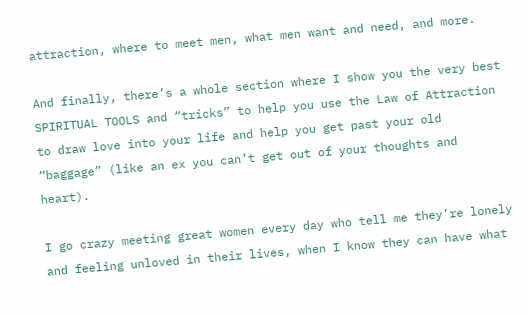attraction, where to meet men, what men want and need, and more.

And finally, there’s a whole section where I show you the very best SPIRITUAL TOOLS and “tricks” to help you use the Law of Attraction to draw love into your life and help you get past your old “baggage” (like an ex you can’t get out of your thoughts and heart).

I go crazy meeting great women every day who tell me they’re lonely and feeling unloved in their lives, when I know they can have what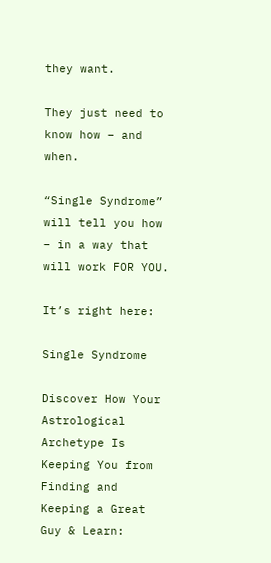they want.

They just need to know how – and when.

“Single Syndrome” will tell you how – in a way that will work FOR YOU.

It’s right here:

Single Syndrome

Discover How Your Astrological Archetype Is Keeping You from Finding and Keeping a Great Guy & Learn: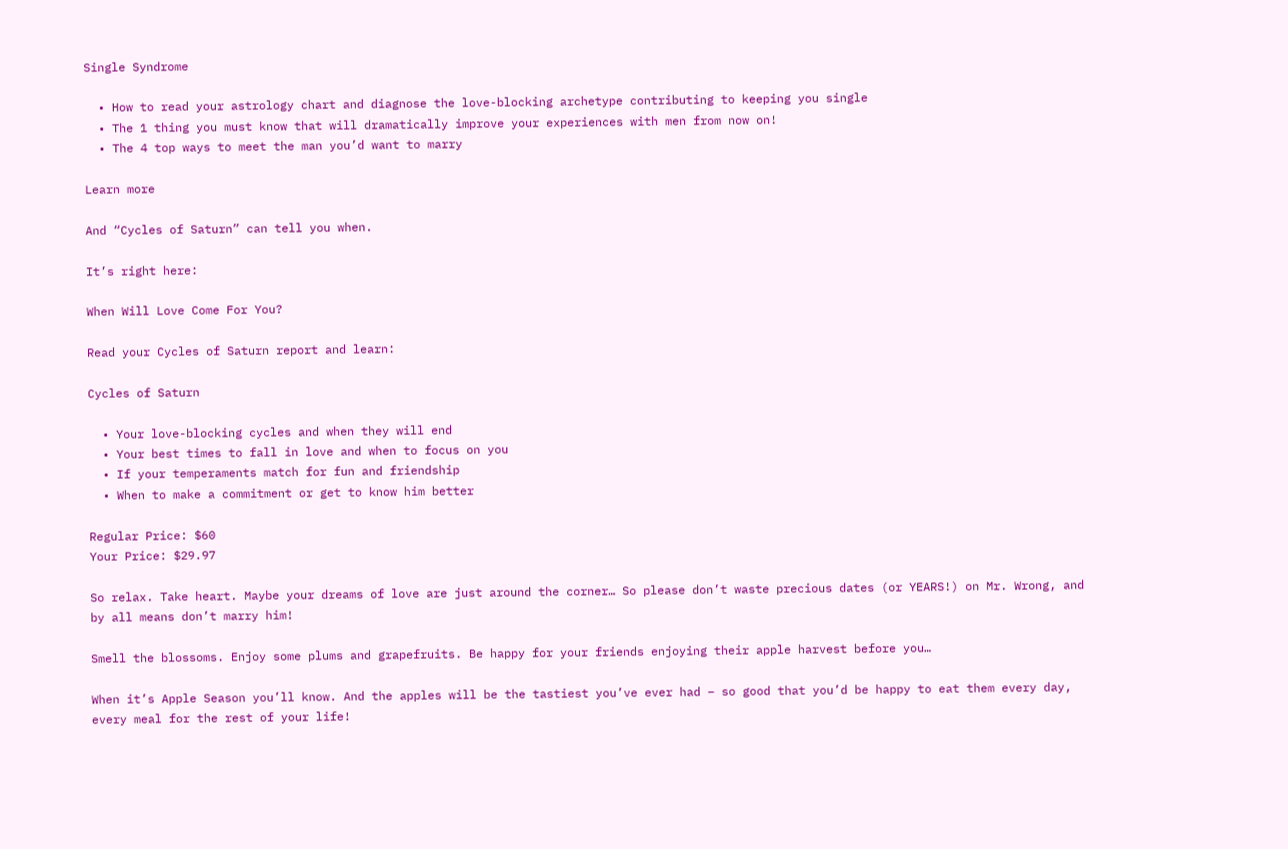Single Syndrome

  • How to read your astrology chart and diagnose the love-blocking archetype contributing to keeping you single
  • The 1 thing you must know that will dramatically improve your experiences with men from now on!
  • The 4 top ways to meet the man you’d want to marry

Learn more

And “Cycles of Saturn” can tell you when.

It’s right here:

When Will Love Come For You?

Read your Cycles of Saturn report and learn:

Cycles of Saturn

  • Your love-blocking cycles and when they will end
  • Your best times to fall in love and when to focus on you
  • If your temperaments match for fun and friendship
  • When to make a commitment or get to know him better

Regular Price: $60
Your Price: $29.97

So relax. Take heart. Maybe your dreams of love are just around the corner… So please don’t waste precious dates (or YEARS!) on Mr. Wrong, and by all means don’t marry him!

Smell the blossoms. Enjoy some plums and grapefruits. Be happy for your friends enjoying their apple harvest before you…

When it’s Apple Season you’ll know. And the apples will be the tastiest you’ve ever had – so good that you’d be happy to eat them every day, every meal for the rest of your life!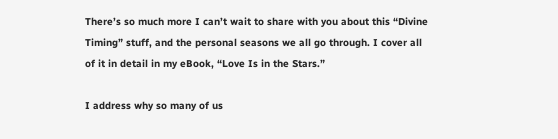There’s so much more I can’t wait to share with you about this “Divine Timing” stuff, and the personal seasons we all go through. I cover all of it in detail in my eBook, “Love Is in the Stars.”

I address why so many of us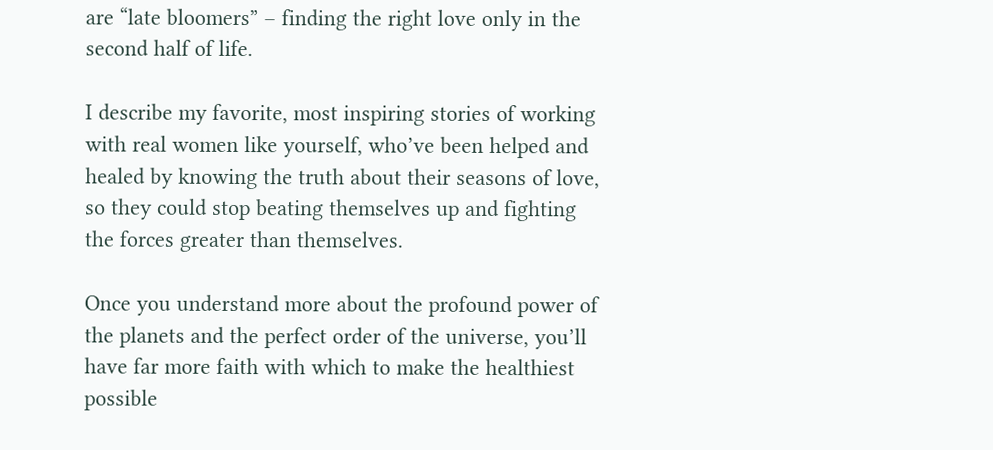are “late bloomers” – finding the right love only in the second half of life.

I describe my favorite, most inspiring stories of working with real women like yourself, who’ve been helped and healed by knowing the truth about their seasons of love, so they could stop beating themselves up and fighting the forces greater than themselves.

Once you understand more about the profound power of the planets and the perfect order of the universe, you’ll have far more faith with which to make the healthiest possible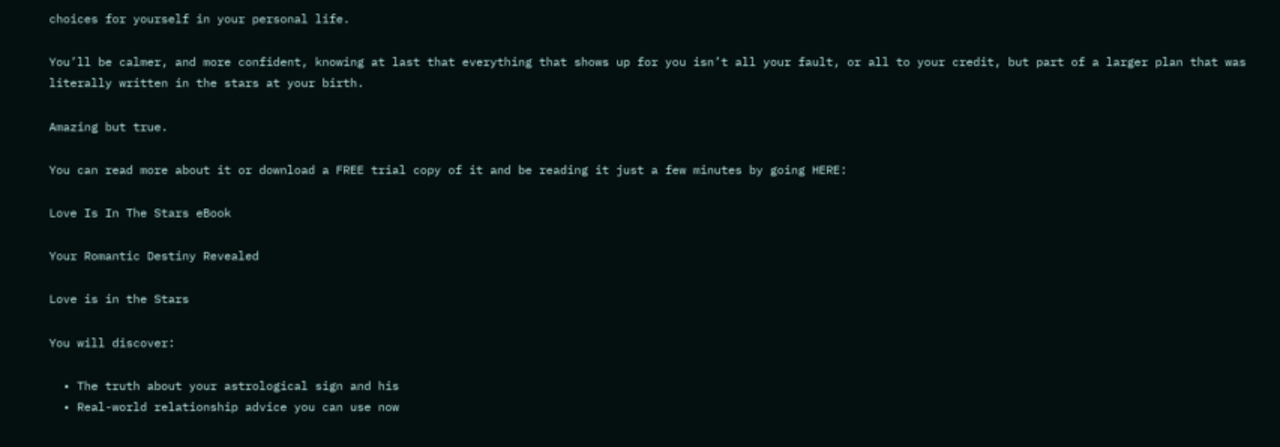choices for yourself in your personal life.

You’ll be calmer, and more confident, knowing at last that everything that shows up for you isn’t all your fault, or all to your credit, but part of a larger plan that was literally written in the stars at your birth.

Amazing but true.

You can read more about it or download a FREE trial copy of it and be reading it just a few minutes by going HERE:

Love Is In The Stars eBook

Your Romantic Destiny Revealed

Love is in the Stars

You will discover:

  • The truth about your astrological sign and his
  • Real-world relationship advice you can use now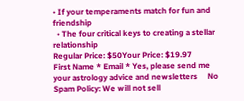• If your temperaments match for fun and friendship
  • The four critical keys to creating a stellar relationship
Regular Price: $50Your Price: $19.97
First Name * Email * Yes, please send me your astrology advice and newsletters     No Spam Policy: We will not sell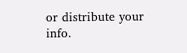or distribute your info.